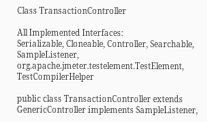Class TransactionController

All Implemented Interfaces:
Serializable, Cloneable, Controller, Searchable, SampleListener, org.apache.jmeter.testelement.TestElement, TestCompilerHelper

public class TransactionController extends GenericController implements SampleListener,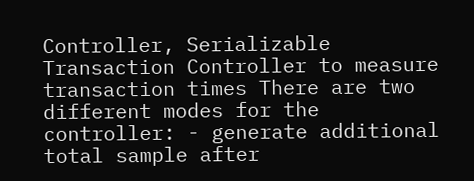Controller, Serializable
Transaction Controller to measure transaction times There are two different modes for the controller: - generate additional total sample after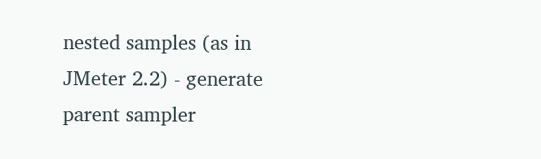nested samples (as in JMeter 2.2) - generate parent sampler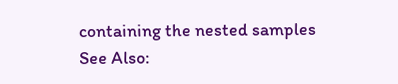containing the nested samples
See Also: